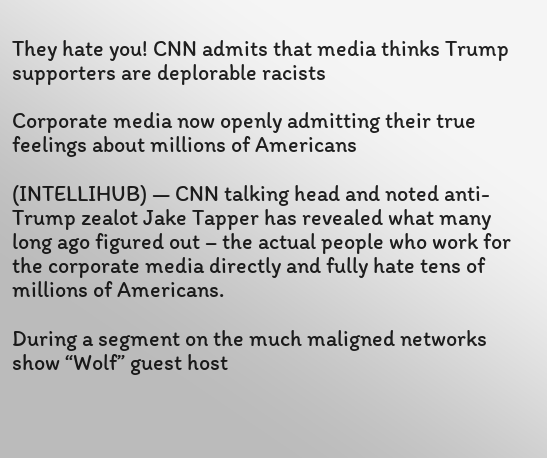They hate you! CNN admits that media thinks Trump supporters are deplorable racists

Corporate media now openly admitting their true feelings about millions of Americans

(INTELLIHUB) — CNN talking head and noted anti-Trump zealot Jake Tapper has revealed what many long ago figured out – the actual people who work for the corporate media directly and fully hate tens of millions of Americans.

During a segment on the much maligned networks show “Wolf” guest host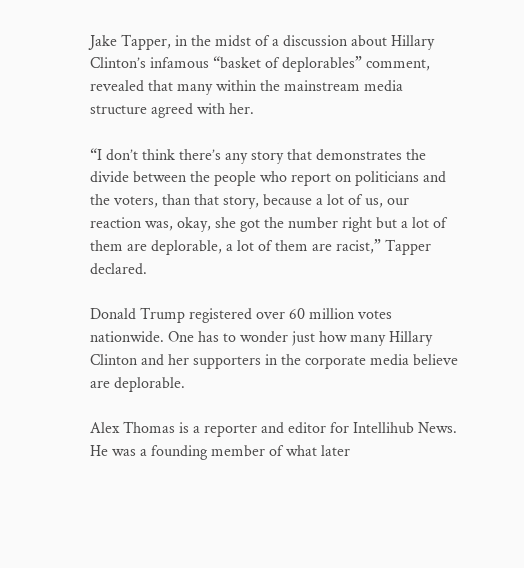Jake Tapper, in the midst of a discussion about Hillary Clinton’s infamous “basket of deplorables” comment, revealed that many within the mainstream media structure agreed with her.

“I don’t think there’s any story that demonstrates the divide between the people who report on politicians and the voters, than that story, because a lot of us, our reaction was, okay, she got the number right but a lot of them are deplorable, a lot of them are racist,” Tapper declared.

Donald Trump registered over 60 million votes nationwide. One has to wonder just how many Hillary Clinton and her supporters in the corporate media believe are deplorable.

Alex Thomas is a reporter and editor for Intellihub News. He was a founding member of what later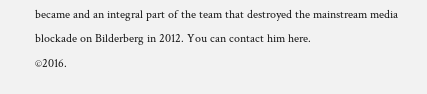became and an integral part of the team that destroyed the mainstream media blockade on Bilderberg in 2012. You can contact him here.
©2016.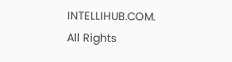INTELLIHUB.COM. All Rights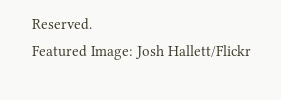Reserved.
Featured Image: Josh Hallett/Flickr